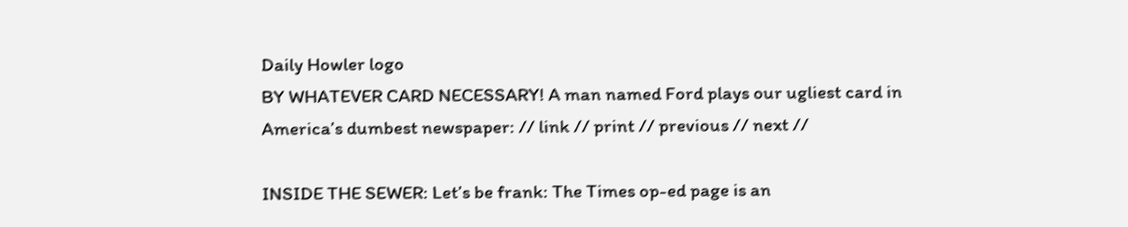Daily Howler logo
BY WHATEVER CARD NECESSARY! A man named Ford plays our ugliest card in America’s dumbest newspaper: // link // print // previous // next //

INSIDE THE SEWER: Let’s be frank: The Times op-ed page is an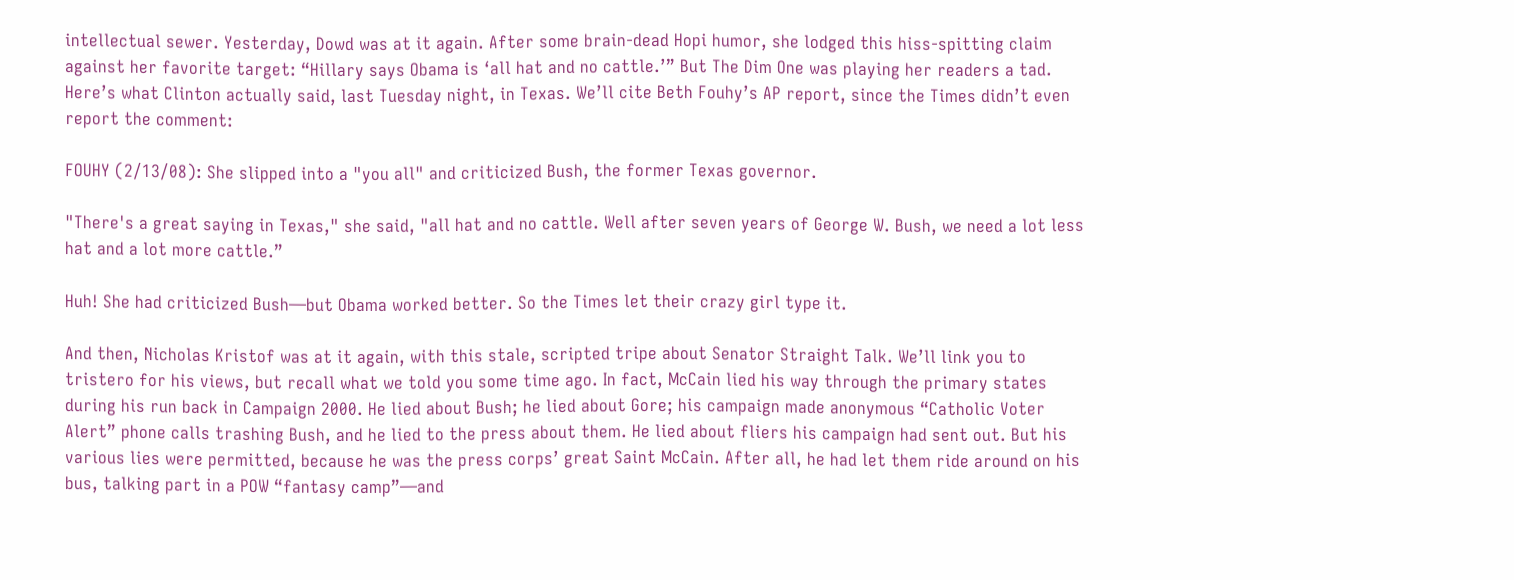intellectual sewer. Yesterday, Dowd was at it again. After some brain-dead Hopi humor, she lodged this hiss-spitting claim against her favorite target: “Hillary says Obama is ‘all hat and no cattle.’” But The Dim One was playing her readers a tad. Here’s what Clinton actually said, last Tuesday night, in Texas. We’ll cite Beth Fouhy’s AP report, since the Times didn’t even report the comment:

FOUHY (2/13/08): She slipped into a "you all" and criticized Bush, the former Texas governor.

"There's a great saying in Texas," she said, "all hat and no cattle. Well after seven years of George W. Bush, we need a lot less hat and a lot more cattle.”

Huh! She had criticized Bush—but Obama worked better. So the Times let their crazy girl type it.

And then, Nicholas Kristof was at it again, with this stale, scripted tripe about Senator Straight Talk. We’ll link you to tristero for his views, but recall what we told you some time ago. In fact, McCain lied his way through the primary states during his run back in Campaign 2000. He lied about Bush; he lied about Gore; his campaign made anonymous “Catholic Voter Alert” phone calls trashing Bush, and he lied to the press about them. He lied about fliers his campaign had sent out. But his various lies were permitted, because he was the press corps’ great Saint McCain. After all, he had let them ride around on his bus, talking part in a POW “fantasy camp”—and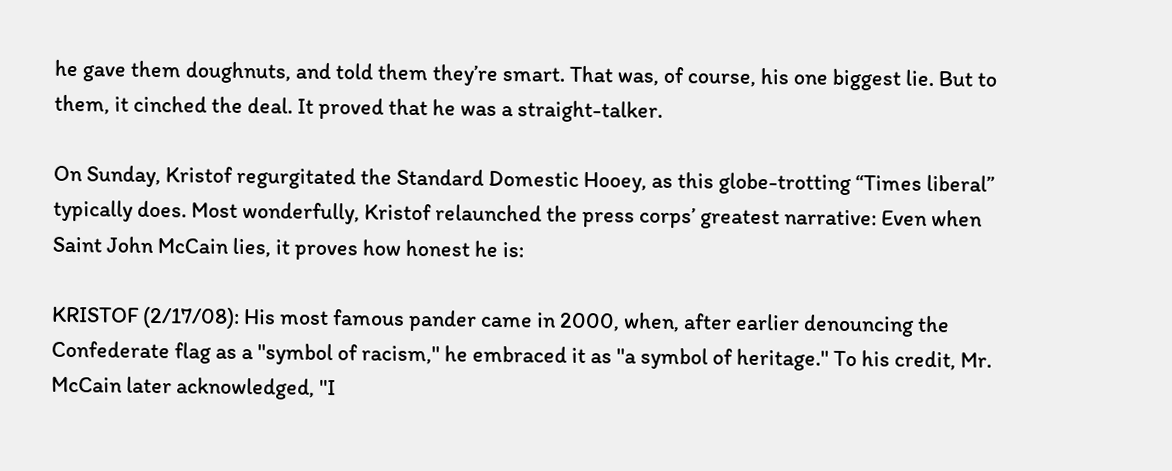he gave them doughnuts, and told them they’re smart. That was, of course, his one biggest lie. But to them, it cinched the deal. It proved that he was a straight-talker.

On Sunday, Kristof regurgitated the Standard Domestic Hooey, as this globe-trotting “Times liberal” typically does. Most wonderfully, Kristof relaunched the press corps’ greatest narrative: Even when Saint John McCain lies, it proves how honest he is:

KRISTOF (2/17/08): His most famous pander came in 2000, when, after earlier denouncing the Confederate flag as a ''symbol of racism,'' he embraced it as ''a symbol of heritage.'' To his credit, Mr. McCain later acknowledged, ''I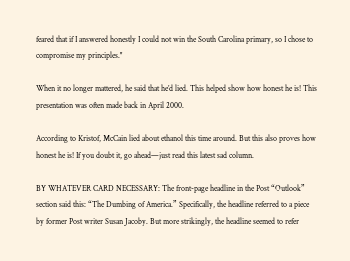feared that if I answered honestly I could not win the South Carolina primary, so I chose to compromise my principles.''

When it no longer mattered, he said that he’d lied. This helped show how honest he is! This presentation was often made back in April 2000.

According to Kristof, McCain lied about ethanol this time around. But this also proves how honest he is! If you doubt it, go ahead—just read this latest sad column.

BY WHATEVER CARD NECESSARY: The front-page headline in the Post “Outlook” section said this: “The Dumbing of America.” Specifically, the headline referred to a piece by former Post writer Susan Jacoby. But more strikingly, the headline seemed to refer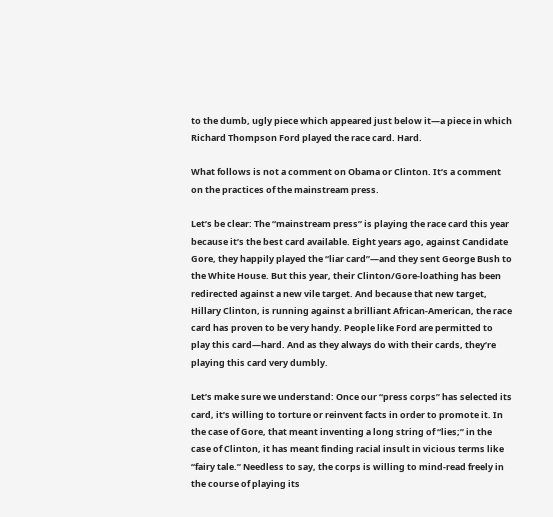to the dumb, ugly piece which appeared just below it—a piece in which Richard Thompson Ford played the race card. Hard.

What follows is not a comment on Obama or Clinton. It’s a comment on the practices of the mainstream press.

Let’s be clear: The “mainstream press” is playing the race card this year because it’s the best card available. Eight years ago, against Candidate Gore, they happily played the “liar card”—and they sent George Bush to the White House. But this year, their Clinton/Gore-loathing has been redirected against a new vile target. And because that new target, Hillary Clinton, is running against a brilliant African-American, the race card has proven to be very handy. People like Ford are permitted to play this card—hard. And as they always do with their cards, they’re playing this card very dumbly.

Let’s make sure we understand: Once our “press corps” has selected its card, it’s willing to torture or reinvent facts in order to promote it. In the case of Gore, that meant inventing a long string of “lies;” in the case of Clinton, it has meant finding racial insult in vicious terms like “fairy tale.” Needless to say, the corps is willing to mind-read freely in the course of playing its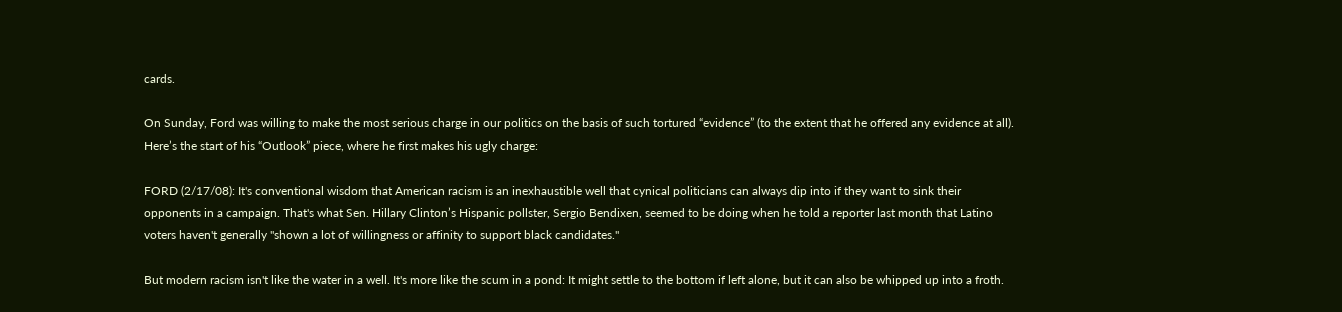cards.

On Sunday, Ford was willing to make the most serious charge in our politics on the basis of such tortured “evidence” (to the extent that he offered any evidence at all). Here’s the start of his “Outlook” piece, where he first makes his ugly charge:

FORD (2/17/08): It's conventional wisdom that American racism is an inexhaustible well that cynical politicians can always dip into if they want to sink their opponents in a campaign. That's what Sen. Hillary Clinton’s Hispanic pollster, Sergio Bendixen, seemed to be doing when he told a reporter last month that Latino voters haven't generally "shown a lot of willingness or affinity to support black candidates."

But modern racism isn't like the water in a well. It's more like the scum in a pond: It might settle to the bottom if left alone, but it can also be whipped up into a froth.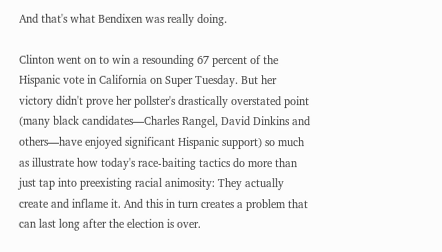And that's what Bendixen was really doing.

Clinton went on to win a resounding 67 percent of the Hispanic vote in California on Super Tuesday. But her victory didn't prove her pollster's drastically overstated point (many black candidates—Charles Rangel, David Dinkins and others—have enjoyed significant Hispanic support) so much as illustrate how today's race-baiting tactics do more than just tap into preexisting racial animosity: They actually create and inflame it. And this in turn creates a problem that can last long after the election is over.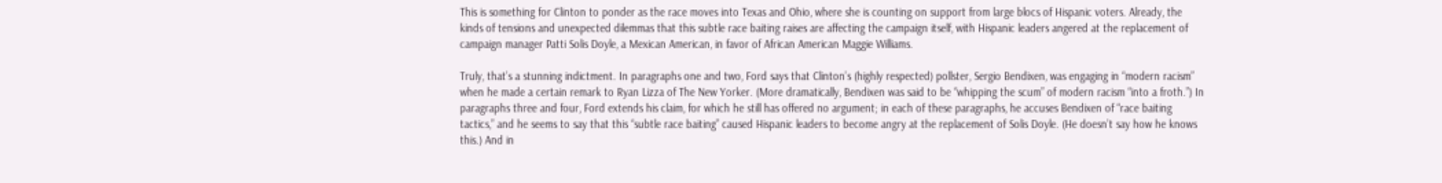This is something for Clinton to ponder as the race moves into Texas and Ohio, where she is counting on support from large blocs of Hispanic voters. Already, the kinds of tensions and unexpected dilemmas that this subtle race baiting raises are affecting the campaign itself, with Hispanic leaders angered at the replacement of campaign manager Patti Solis Doyle, a Mexican American, in favor of African American Maggie Williams.

Truly, that’s a stunning indictment. In paragraphs one and two, Ford says that Clinton’s (highly respected) pollster, Sergio Bendixen, was engaging in “modern racism” when he made a certain remark to Ryan Lizza of The New Yorker. (More dramatically, Bendixen was said to be “whipping the scum” of modern racism “into a froth.”) In paragraphs three and four, Ford extends his claim, for which he still has offered no argument; in each of these paragraphs, he accuses Bendixen of “race baiting tactics,” and he seems to say that this “subtle race baiting” caused Hispanic leaders to become angry at the replacement of Solis Doyle. (He doesn’t say how he knows this.) And in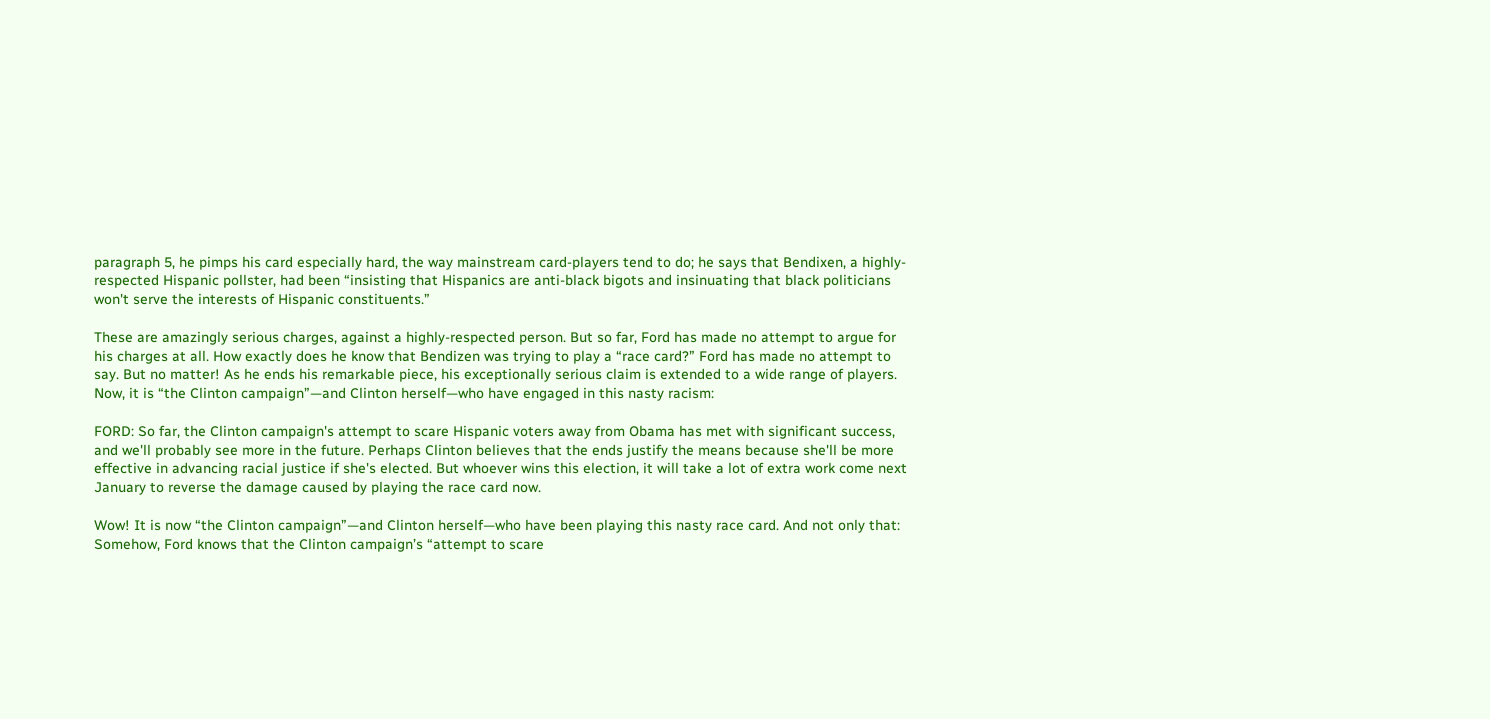paragraph 5, he pimps his card especially hard, the way mainstream card-players tend to do; he says that Bendixen, a highly-respected Hispanic pollster, had been “insisting that Hispanics are anti-black bigots and insinuating that black politicians won't serve the interests of Hispanic constituents.”

These are amazingly serious charges, against a highly-respected person. But so far, Ford has made no attempt to argue for his charges at all. How exactly does he know that Bendizen was trying to play a “race card?” Ford has made no attempt to say. But no matter! As he ends his remarkable piece, his exceptionally serious claim is extended to a wide range of players. Now, it is “the Clinton campaign”—and Clinton herself—who have engaged in this nasty racism:

FORD: So far, the Clinton campaign's attempt to scare Hispanic voters away from Obama has met with significant success, and we'll probably see more in the future. Perhaps Clinton believes that the ends justify the means because she'll be more effective in advancing racial justice if she's elected. But whoever wins this election, it will take a lot of extra work come next January to reverse the damage caused by playing the race card now.

Wow! It is now “the Clinton campaign”—and Clinton herself—who have been playing this nasty race card. And not only that: Somehow, Ford knows that the Clinton campaign’s “attempt to scare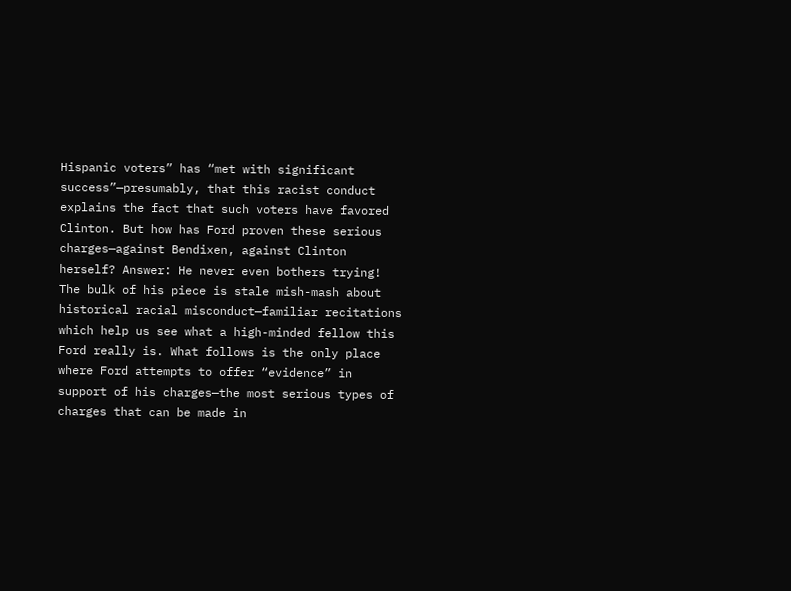Hispanic voters” has “met with significant success”—presumably, that this racist conduct explains the fact that such voters have favored Clinton. But how has Ford proven these serious charges—against Bendixen, against Clinton herself? Answer: He never even bothers trying! The bulk of his piece is stale mish-mash about historical racial misconduct—familiar recitations which help us see what a high-minded fellow this Ford really is. What follows is the only place where Ford attempts to offer “evidence” in support of his charges—the most serious types of charges that can be made in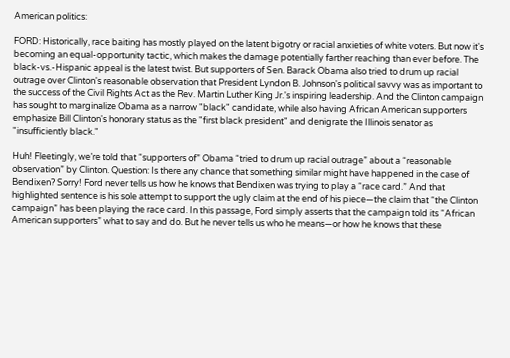American politics:

FORD: Historically, race baiting has mostly played on the latent bigotry or racial anxieties of white voters. But now it's becoming an equal-opportunity tactic, which makes the damage potentially farther reaching than ever before. The black-vs.-Hispanic appeal is the latest twist. But supporters of Sen. Barack Obama also tried to drum up racial outrage over Clinton's reasonable observation that President Lyndon B. Johnson's political savvy was as important to the success of the Civil Rights Act as the Rev. Martin Luther King Jr.'s inspiring leadership. And the Clinton campaign has sought to marginalize Obama as a narrow "black" candidate, while also having African American supporters emphasize Bill Clinton's honorary status as the "first black president" and denigrate the Illinois senator as "insufficiently black."

Huh! Fleetingly, we’re told that “supporters of” Obama “tried to drum up racial outrage” about a “reasonable observation” by Clinton. Question: Is there any chance that something similar might have happened in the case of Bendixen? Sorry! Ford never tells us how he knows that Bendixen was trying to play a “race card.” And that highlighted sentence is his sole attempt to support the ugly claim at the end of his piece—the claim that “the Clinton campaign” has been playing the race card. In this passage, Ford simply asserts that the campaign told its “African American supporters” what to say and do. But he never tells us who he means—or how he knows that these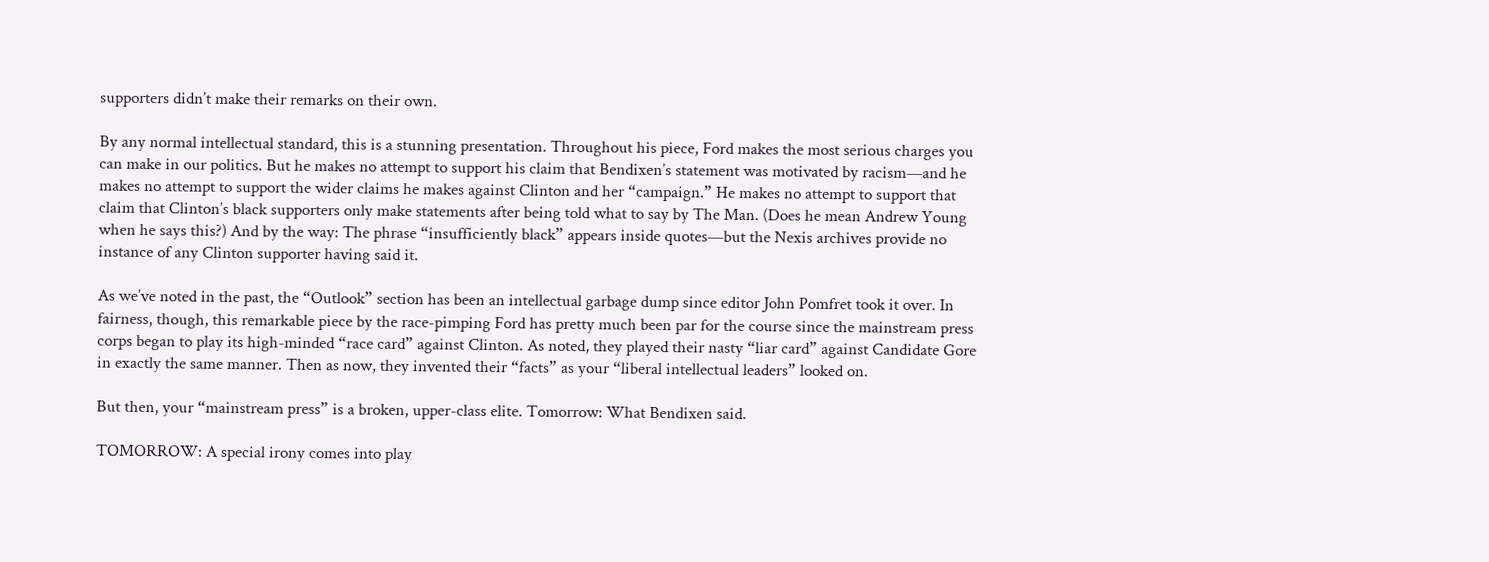supporters didn’t make their remarks on their own.

By any normal intellectual standard, this is a stunning presentation. Throughout his piece, Ford makes the most serious charges you can make in our politics. But he makes no attempt to support his claim that Bendixen’s statement was motivated by racism—and he makes no attempt to support the wider claims he makes against Clinton and her “campaign.” He makes no attempt to support that claim that Clinton’s black supporters only make statements after being told what to say by The Man. (Does he mean Andrew Young when he says this?) And by the way: The phrase “insufficiently black” appears inside quotes—but the Nexis archives provide no instance of any Clinton supporter having said it.

As we’ve noted in the past, the “Outlook” section has been an intellectual garbage dump since editor John Pomfret took it over. In fairness, though, this remarkable piece by the race-pimping Ford has pretty much been par for the course since the mainstream press corps began to play its high-minded “race card” against Clinton. As noted, they played their nasty “liar card” against Candidate Gore in exactly the same manner. Then as now, they invented their “facts” as your “liberal intellectual leaders” looked on.

But then, your “mainstream press” is a broken, upper-class elite. Tomorrow: What Bendixen said.

TOMORROW: A special irony comes into play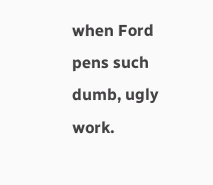when Ford pens such dumb, ugly work.